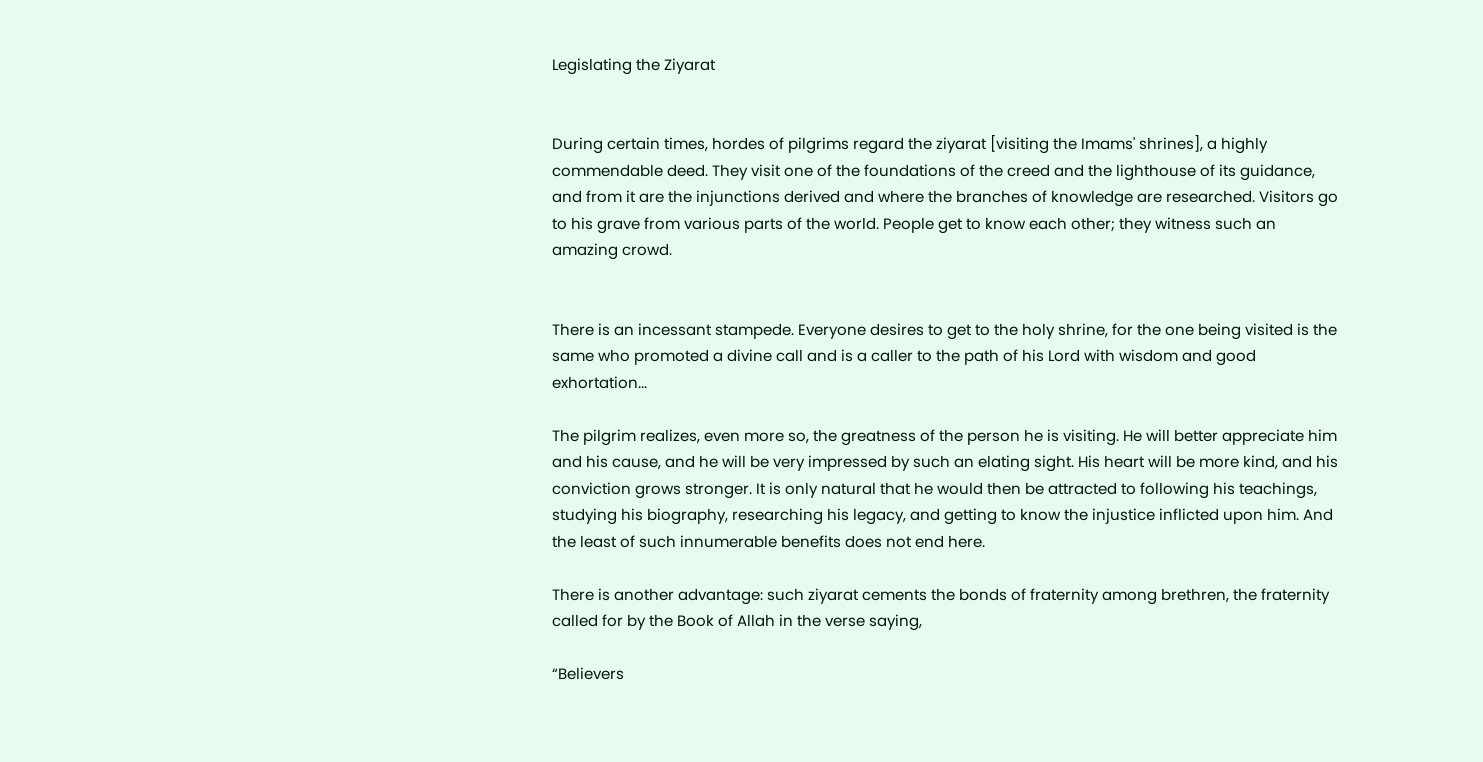Legislating the Ziyarat


During certain times, hordes of pilgrims regard the ziyarat [visiting the Imams' shrines], a highly commendable deed. They visit one of the foundations of the creed and the lighthouse of its guidance, and from it are the injunctions derived and where the branches of knowledge are researched. Visitors go to his grave from various parts of the world. People get to know each other; they witness such an amazing crowd.


There is an incessant stampede. Everyone desires to get to the holy shrine, for the one being visited is the same who promoted a divine call and is a caller to the path of his Lord with wisdom and good exhortation...

The pilgrim realizes, even more so, the greatness of the person he is visiting. He will better appreciate him and his cause, and he will be very impressed by such an elating sight. His heart will be more kind, and his conviction grows stronger. It is only natural that he would then be attracted to following his teachings, studying his biography, researching his legacy, and getting to know the injustice inflicted upon him. And the least of such innumerable benefits does not end here.

There is another advantage: such ziyarat cements the bonds of fraternity among brethren, the fraternity called for by the Book of Allah in the verse saying,

“Believers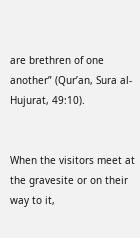are brethren of one another” (Qur’an, Sura al-Hujurat, 49:10).


When the visitors meet at the gravesite or on their way to it,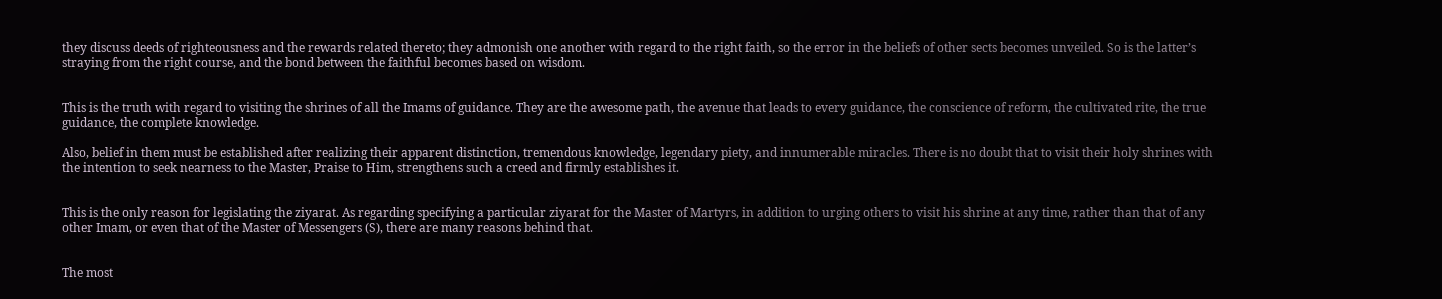they discuss deeds of righteousness and the rewards related thereto; they admonish one another with regard to the right faith, so the error in the beliefs of other sects becomes unveiled. So is the latter’s straying from the right course, and the bond between the faithful becomes based on wisdom.


This is the truth with regard to visiting the shrines of all the Imams of guidance. They are the awesome path, the avenue that leads to every guidance, the conscience of reform, the cultivated rite, the true guidance, the complete knowledge.

Also, belief in them must be established after realizing their apparent distinction, tremendous knowledge, legendary piety, and innumerable miracles. There is no doubt that to visit their holy shrines with the intention to seek nearness to the Master, Praise to Him, strengthens such a creed and firmly establishes it.


This is the only reason for legislating the ziyarat. As regarding specifying a particular ziyarat for the Master of Martyrs, in addition to urging others to visit his shrine at any time, rather than that of any other Imam, or even that of the Master of Messengers (S), there are many reasons behind that.


The most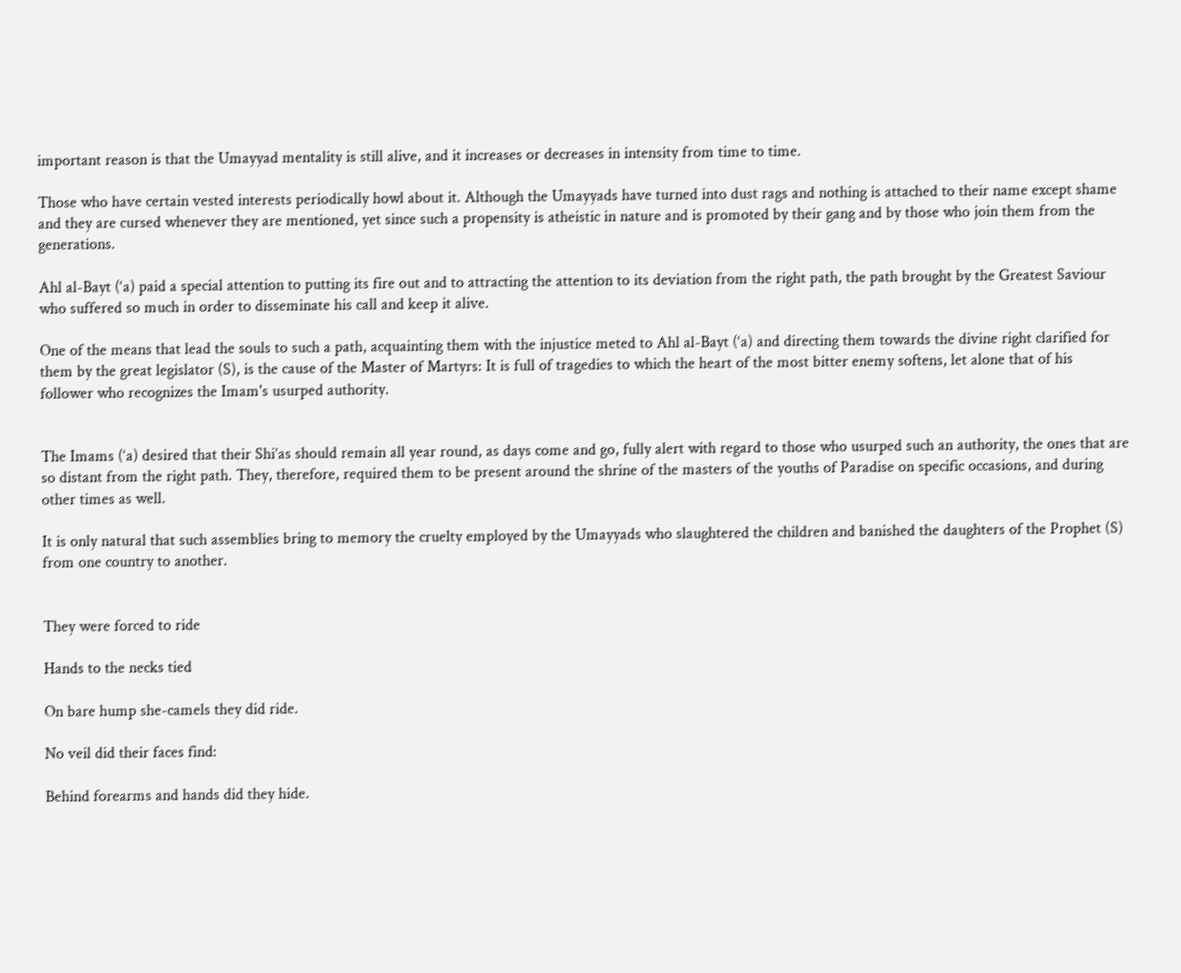important reason is that the Umayyad mentality is still alive, and it increases or decreases in intensity from time to time.

Those who have certain vested interests periodically howl about it. Although the Umayyads have turned into dust rags and nothing is attached to their name except shame and they are cursed whenever they are mentioned, yet since such a propensity is atheistic in nature and is promoted by their gang and by those who join them from the generations.

Ahl al-Bayt (‘a) paid a special attention to putting its fire out and to attracting the attention to its deviation from the right path, the path brought by the Greatest Saviour who suffered so much in order to disseminate his call and keep it alive.

One of the means that lead the souls to such a path, acquainting them with the injustice meted to Ahl al-Bayt (‘a) and directing them towards the divine right clarified for them by the great legislator (S), is the cause of the Master of Martyrs: It is full of tragedies to which the heart of the most bitter enemy softens, let alone that of his follower who recognizes the Imam's usurped authority.


The Imams (‘a) desired that their Shi’as should remain all year round, as days come and go, fully alert with regard to those who usurped such an authority, the ones that are so distant from the right path. They, therefore, required them to be present around the shrine of the masters of the youths of Paradise on specific occasions, and during other times as well.

It is only natural that such assemblies bring to memory the cruelty employed by the Umayyads who slaughtered the children and banished the daughters of the Prophet (S) from one country to another.


They were forced to ride

Hands to the necks tied

On bare hump she-camels they did ride.

No veil did their faces find:

Behind forearms and hands did they hide.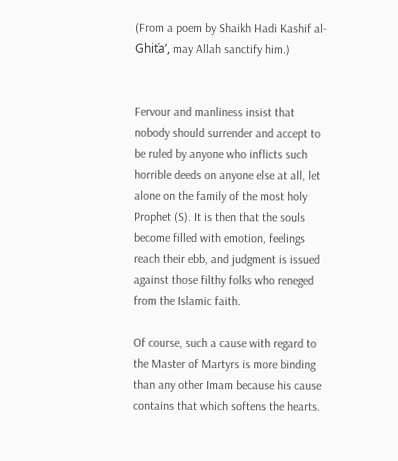(From a poem by Shaikh Hadi Kashif al-Ghiťa’, may Allah sanctify him.)


Fervour and manliness insist that nobody should surrender and accept to be ruled by anyone who inflicts such horrible deeds on anyone else at all, let alone on the family of the most holy Prophet (S). It is then that the souls become filled with emotion, feelings reach their ebb, and judgment is issued against those filthy folks who reneged from the Islamic faith.

Of course, such a cause with regard to the Master of Martyrs is more binding than any other Imam because his cause contains that which softens the hearts.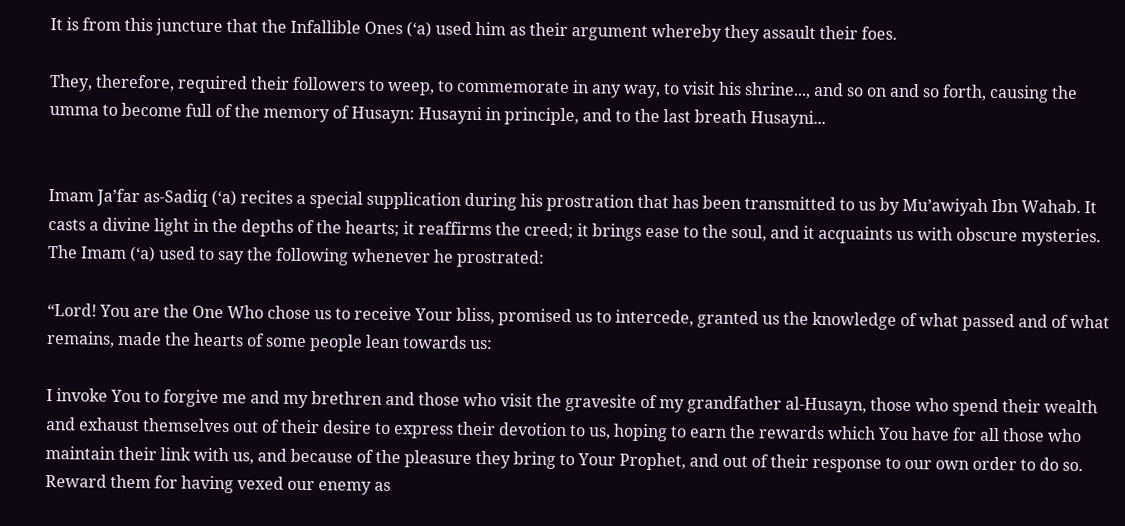It is from this juncture that the Infallible Ones (‘a) used him as their argument whereby they assault their foes.

They, therefore, required their followers to weep, to commemorate in any way, to visit his shrine..., and so on and so forth, causing the umma to become full of the memory of Husayn: Husayni in principle, and to the last breath Husayni...


Imam Ja’far as-Sadiq (‘a) recites a special supplication during his prostration that has been transmitted to us by Mu’awiyah Ibn Wahab. It casts a divine light in the depths of the hearts; it reaffirms the creed; it brings ease to the soul, and it acquaints us with obscure mysteries. The Imam (‘a) used to say the following whenever he prostrated:

“Lord! You are the One Who chose us to receive Your bliss, promised us to intercede, granted us the knowledge of what passed and of what remains, made the hearts of some people lean towards us:

I invoke You to forgive me and my brethren and those who visit the gravesite of my grandfather al-Husayn, those who spend their wealth and exhaust themselves out of their desire to express their devotion to us, hoping to earn the rewards which You have for all those who maintain their link with us, and because of the pleasure they bring to Your Prophet, and out of their response to our own order to do so. Reward them for having vexed our enemy as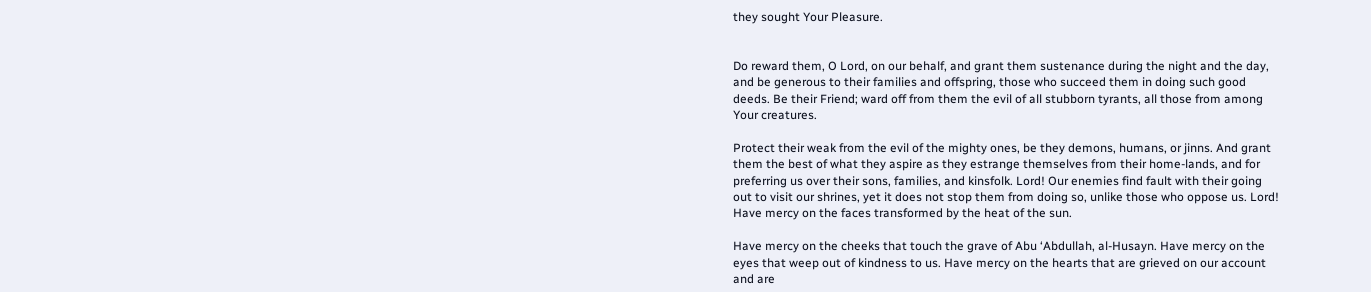they sought Your Pleasure.


Do reward them, O Lord, on our behalf, and grant them sustenance during the night and the day, and be generous to their families and offspring, those who succeed them in doing such good deeds. Be their Friend; ward off from them the evil of all stubborn tyrants, all those from among Your creatures.

Protect their weak from the evil of the mighty ones, be they demons, humans, or jinns. And grant them the best of what they aspire as they estrange themselves from their home-lands, and for preferring us over their sons, families, and kinsfolk. Lord! Our enemies find fault with their going out to visit our shrines, yet it does not stop them from doing so, unlike those who oppose us. Lord! Have mercy on the faces transformed by the heat of the sun.

Have mercy on the cheeks that touch the grave of Abu ‘Abdullah, al-Husayn. Have mercy on the eyes that weep out of kindness to us. Have mercy on the hearts that are grieved on our account and are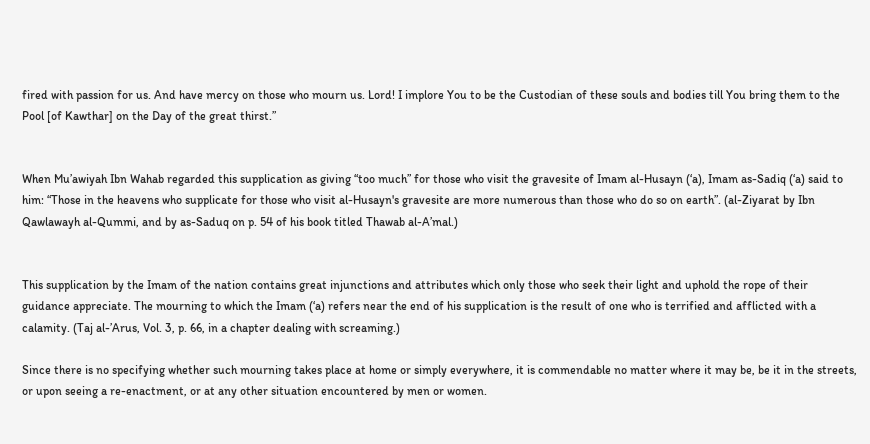fired with passion for us. And have mercy on those who mourn us. Lord! I implore You to be the Custodian of these souls and bodies till You bring them to the Pool [of Kawthar] on the Day of the great thirst.”


When Mu’awiyah Ibn Wahab regarded this supplication as giving “too much” for those who visit the gravesite of Imam al-Husayn (‘a), Imam as-Sadiq (‘a) said to him: “Those in the heavens who supplicate for those who visit al-Husayn's gravesite are more numerous than those who do so on earth”. (al-Ziyarat by Ibn Qawlawayh al-Qummi, and by as-Saduq on p. 54 of his book titled Thawab al-A’mal.)


This supplication by the Imam of the nation contains great injunctions and attributes which only those who seek their light and uphold the rope of their guidance appreciate. The mourning to which the Imam (‘a) refers near the end of his supplication is the result of one who is terrified and afflicted with a calamity. (Taj al-’Arus, Vol. 3, p. 66, in a chapter dealing with screaming.)

Since there is no specifying whether such mourning takes place at home or simply everywhere, it is commendable no matter where it may be, be it in the streets, or upon seeing a re-enactment, or at any other situation encountered by men or women.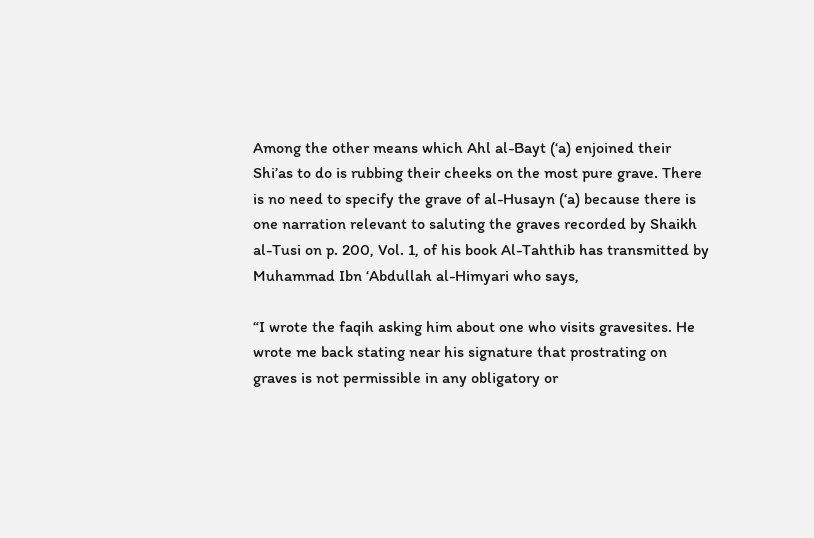Among the other means which Ahl al-Bayt (‘a) enjoined their Shi’as to do is rubbing their cheeks on the most pure grave. There is no need to specify the grave of al-Husayn (‘a) because there is one narration relevant to saluting the graves recorded by Shaikh al-Tusi on p. 200, Vol. 1, of his book Al-Tahthib has transmitted by Muhammad Ibn ‘Abdullah al-Himyari who says,

“I wrote the faqih asking him about one who visits gravesites. He wrote me back stating near his signature that prostrating on graves is not permissible in any obligatory or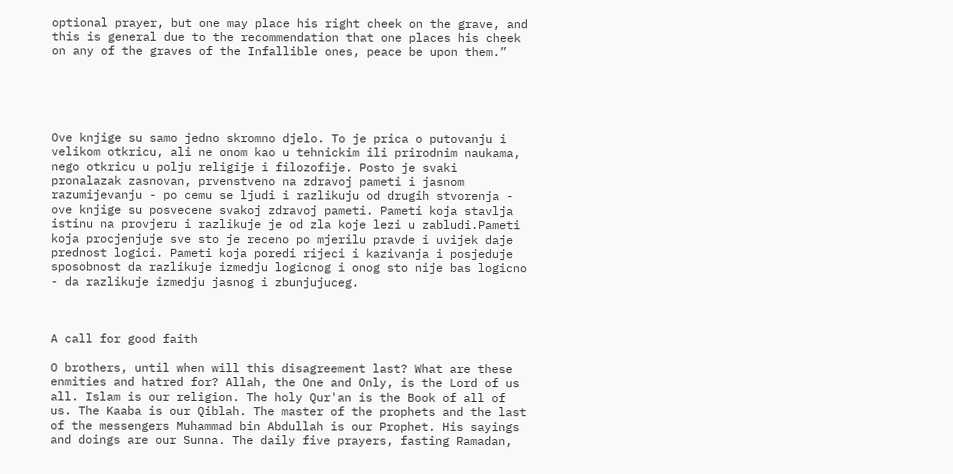optional prayer, but one may place his right cheek on the grave, and this is general due to the recommendation that one places his cheek on any of the graves of the Infallible ones, peace be upon them.”





Ove knjige su samo jedno skromno djelo. To je prica o putovanju i velikom otkricu, ali ne onom kao u tehnickim ili prirodnim naukama, nego otkricu u polju religije i filozofije. Posto je svaki pronalazak zasnovan, prvenstveno na zdravoj pameti i jasnom razumijevanju - po cemu se ljudi i razlikuju od drugih stvorenja - ove knjige su posvecene svakoj zdravoj pameti. Pameti koja stavlja istinu na provjeru i razlikuje je od zla koje lezi u zabludi.Pameti koja procjenjuje sve sto je receno po mjerilu pravde i uvijek daje prednost logici. Pameti koja poredi rijeci i kazivanja i posjeduje sposobnost da razlikuje izmedju logicnog i onog sto nije bas logicno - da razlikuje izmedju jasnog i zbunjujuceg.



A call for good faith

O brothers, until when will this disagreement last? What are these enmities and hatred for? Allah, the One and Only, is the Lord of us all. Islam is our religion. The holy Qur'an is the Book of all of us. The Kaaba is our Qiblah. The master of the prophets and the last of the messengers Muhammad bin Abdullah is our Prophet. His sayings and doings are our Sunna. The daily five prayers, fasting Ramadan,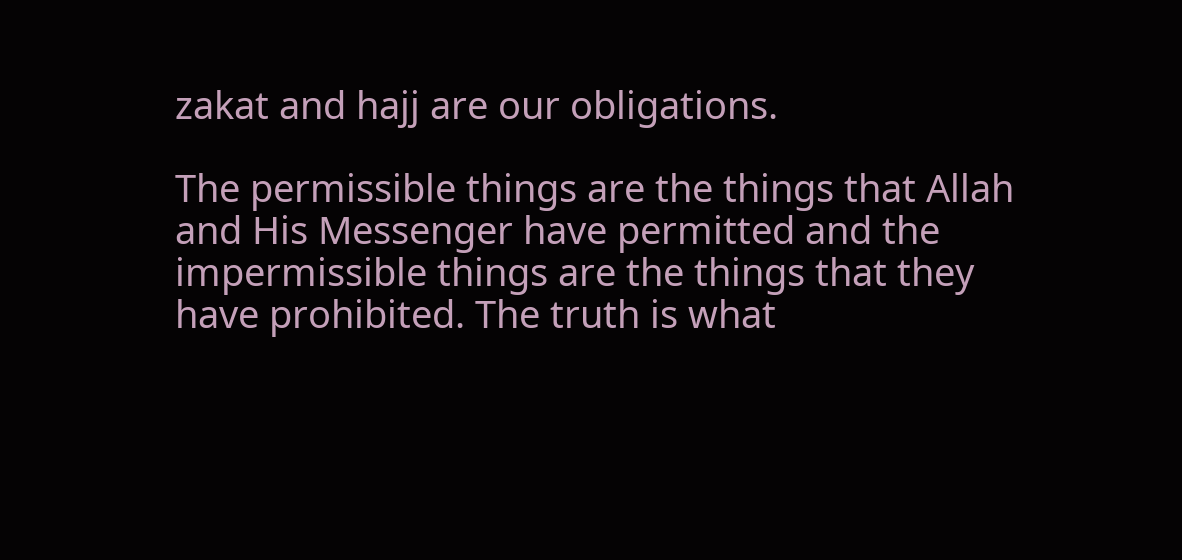zakat and hajj are our obligations.

The permissible things are the things that Allah and His Messenger have permitted and the impermissible things are the things that they have prohibited. The truth is what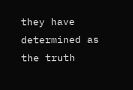they have determined as the truth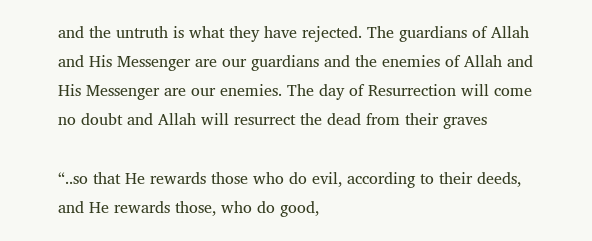and the untruth is what they have rejected. The guardians of Allah and His Messenger are our guardians and the enemies of Allah and His Messenger are our enemies. The day of Resurrection will come no doubt and Allah will resurrect the dead from their graves

“..so that He rewards those who do evil, according to their deeds, and He rewards those, who do good,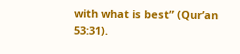with what is best” (Qur’an 53:31).